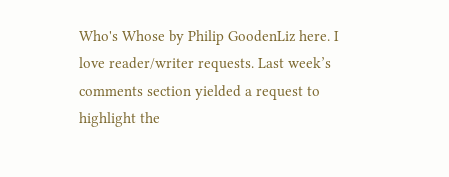Who's Whose by Philip GoodenLiz here. I love reader/writer requests. Last week’s comments section yielded a request to highlight the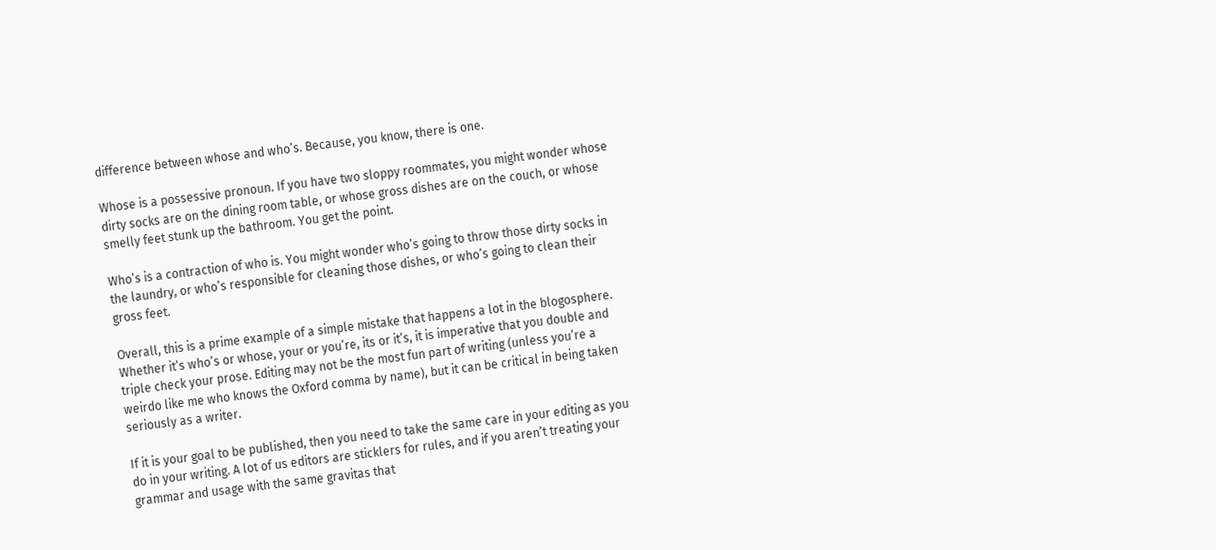difference between whose and who’s. Because, you know, there is one.

Whose is a possessive pronoun. If you have two sloppy roommates, you might wonder whose dirty socks are on the dining room table, or whose gross dishes are on the couch, or whose smelly feet stunk up the bathroom. You get the point.

Who’s is a contraction of who is. You might wonder who’s going to throw those dirty socks in the laundry, or who’s responsible for cleaning those dishes, or who’s going to clean their gross feet.

Overall, this is a prime example of a simple mistake that happens a lot in the blogosphere. Whether it’s who’s or whose, your or you’re, its or it’s, it is imperative that you double and triple check your prose. Editing may not be the most fun part of writing (unless you’re a weirdo like me who knows the Oxford comma by name), but it can be critical in being taken seriously as a writer.

If it is your goal to be published, then you need to take the same care in your editing as you do in your writing. A lot of us editors are sticklers for rules, and if you aren’t treating your grammar and usage with the same gravitas that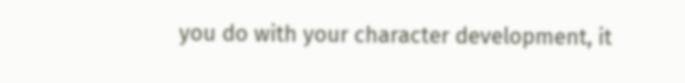you do with your character development, it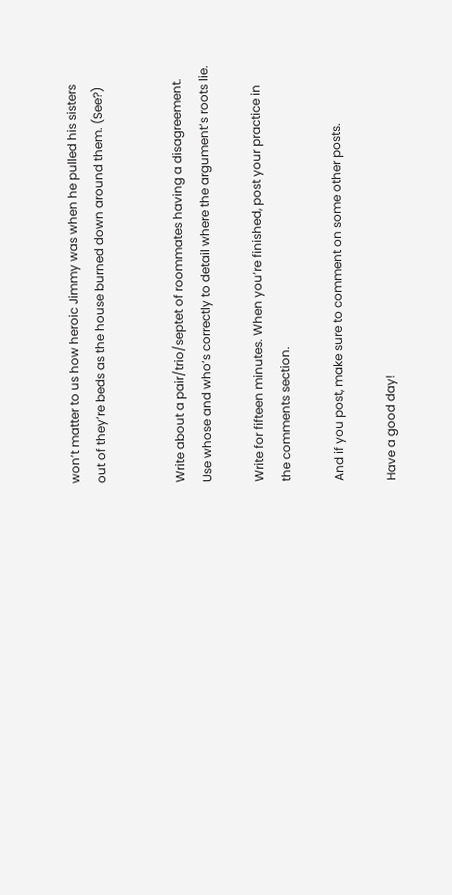won’t matter to us how heroic Jimmy was when he pulled his sisters out of they’re beds as the house burned down around them. (See?)


Write about a pair/trio/septet of roommates having a disagreement. Use whose and who’s correctly to detail where the argument’s roots lie.

Write for fifteen minutes. When you’re finished, post your practice in the comments section.

And if you post, make sure to comment on some other posts.

Have a good day!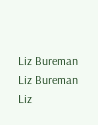Liz Bureman
Liz Bureman
Liz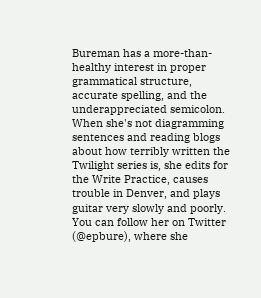Bureman has a more-than-healthy interest in proper grammatical structure, accurate spelling, and the underappreciated semicolon. When she's not diagramming sentences and reading blogs about how terribly written the Twilight series is, she edits for the Write Practice, causes trouble in Denver, and plays guitar very slowly and poorly. You can follow her on Twitter (@epbure), where she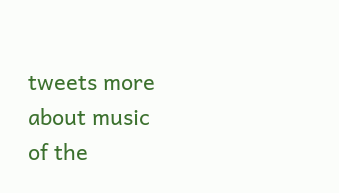tweets more about music of the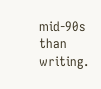mid-90s than writing.